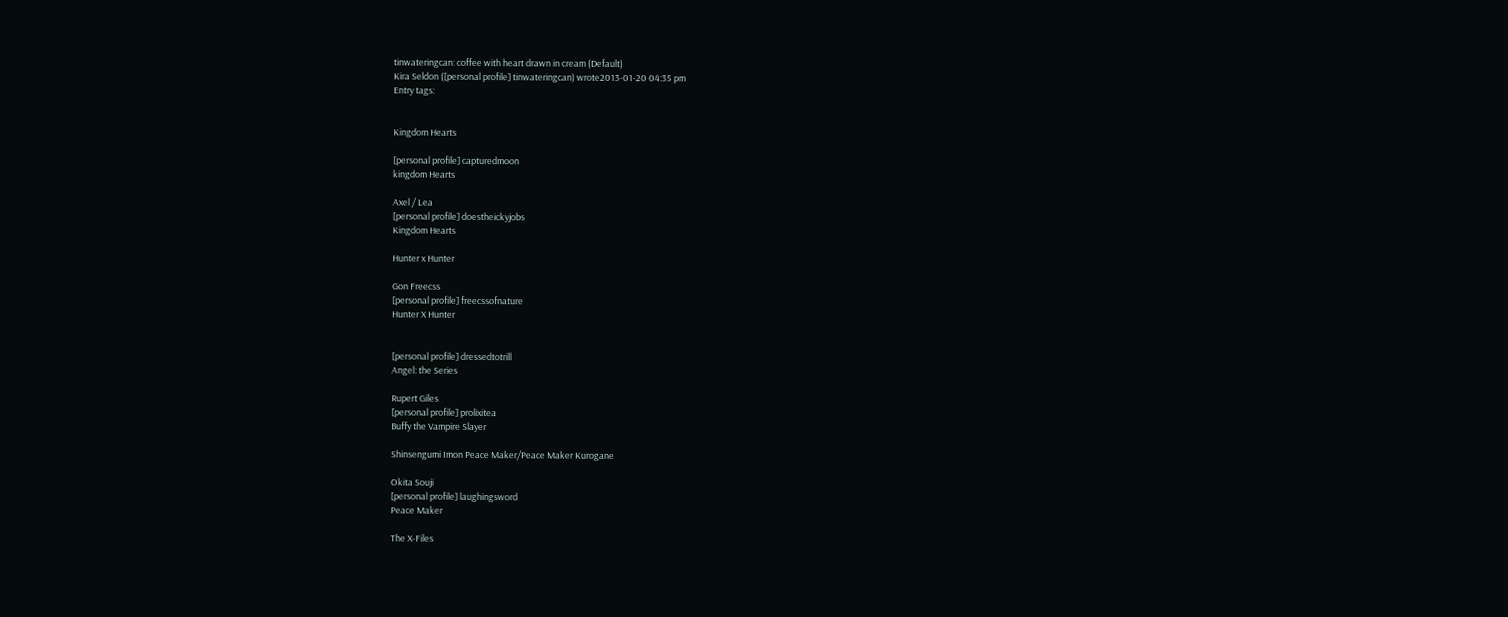tinwateringcan: coffee with heart drawn in cream (Default)
Kira Seldon ([personal profile] tinwateringcan) wrote2013-01-20 04:35 pm
Entry tags:


Kingdom Hearts

[personal profile] capturedmoon
kingdom Hearts

Axel / Lea
[personal profile] doestheickyjobs
Kingdom Hearts

Hunter x Hunter

Gon Freecss
[personal profile] freecssofnature
Hunter X Hunter


[personal profile] dressedtotrill
Angel: the Series

Rupert Giles
[personal profile] prolixitea
Buffy the Vampire Slayer

Shinsengumi Imon Peace Maker/Peace Maker Kurogane

Okita Souji
[personal profile] laughingsword
Peace Maker

The X-Files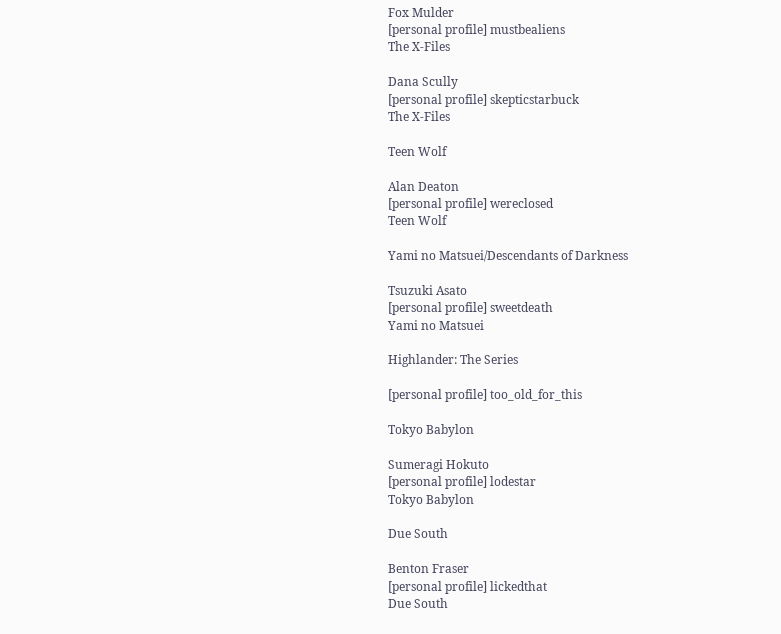Fox Mulder
[personal profile] mustbealiens
The X-Files

Dana Scully
[personal profile] skepticstarbuck
The X-Files

Teen Wolf

Alan Deaton
[personal profile] wereclosed
Teen Wolf

Yami no Matsuei/Descendants of Darkness

Tsuzuki Asato
[personal profile] sweetdeath
Yami no Matsuei

Highlander: The Series

[personal profile] too_old_for_this

Tokyo Babylon

Sumeragi Hokuto
[personal profile] lodestar
Tokyo Babylon

Due South

Benton Fraser
[personal profile] lickedthat
Due South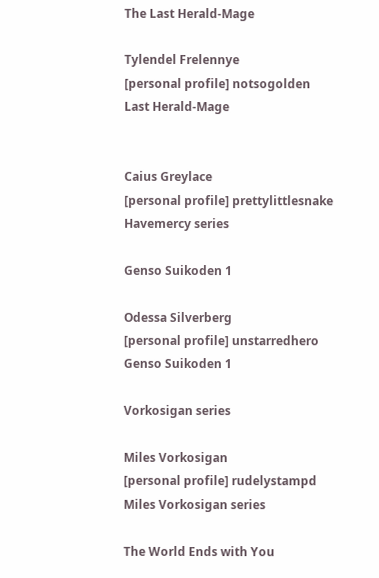The Last Herald-Mage

Tylendel Frelennye
[personal profile] notsogolden
Last Herald-Mage


Caius Greylace
[personal profile] prettylittlesnake
Havemercy series

Genso Suikoden 1

Odessa Silverberg
[personal profile] unstarredhero
Genso Suikoden 1

Vorkosigan series

Miles Vorkosigan
[personal profile] rudelystampd
Miles Vorkosigan series

The World Ends with You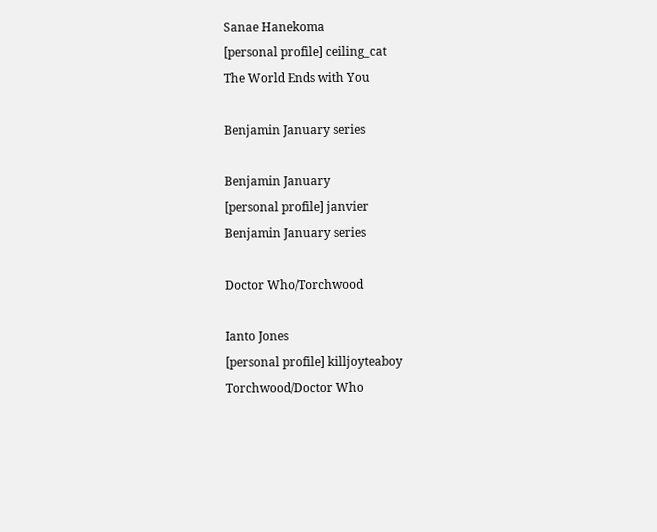Sanae Hanekoma
[personal profile] ceiling_cat
The World Ends with You

Benjamin January series

Benjamin January
[personal profile] janvier
Benjamin January series

Doctor Who/Torchwood

Ianto Jones
[personal profile] killjoyteaboy
Torchwood/Doctor Who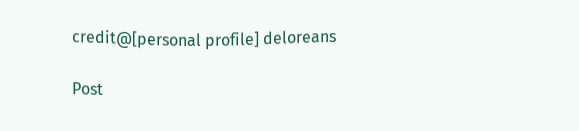credit@[personal profile] deloreans

Post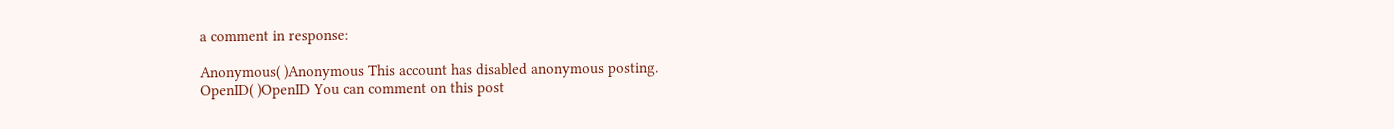a comment in response:

Anonymous( )Anonymous This account has disabled anonymous posting.
OpenID( )OpenID You can comment on this post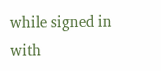while signed in with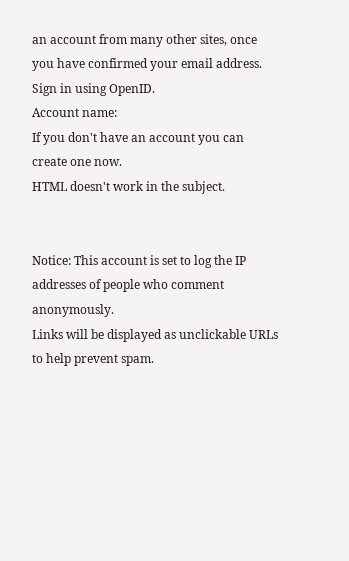an account from many other sites, once you have confirmed your email address. Sign in using OpenID.
Account name:
If you don't have an account you can create one now.
HTML doesn't work in the subject.


Notice: This account is set to log the IP addresses of people who comment anonymously.
Links will be displayed as unclickable URLs to help prevent spam.